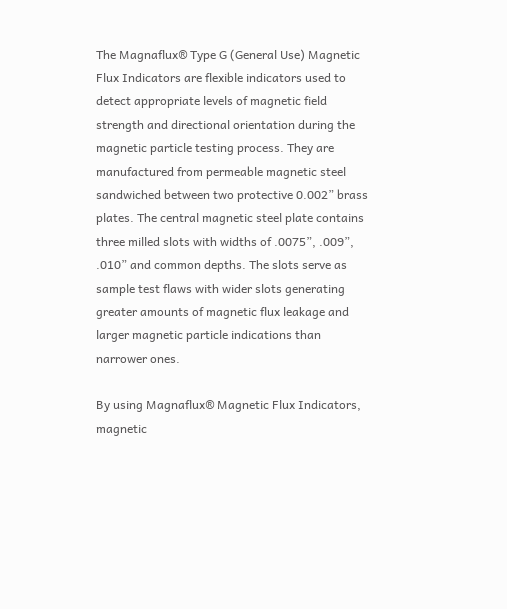The Magnaflux® Type G (General Use) Magnetic Flux Indicators are flexible indicators used to detect appropriate levels of magnetic field strength and directional orientation during the magnetic particle testing process. They are manufactured from permeable magnetic steel sandwiched between two protective 0.002” brass plates. The central magnetic steel plate contains three milled slots with widths of .0075”, .009”, .010” and common depths. The slots serve as sample test flaws with wider slots generating greater amounts of magnetic flux leakage and larger magnetic particle indications than narrower ones.

By using Magnaflux® Magnetic Flux Indicators, magnetic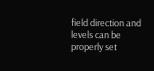field direction and levels can be properly set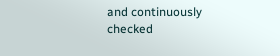and continuously checked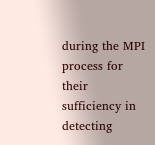during the MPI process for their sufficiency in detecting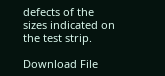defects of the sizes indicated on the test strip.

Download File